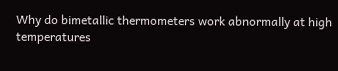Why do bimetallic thermometers work abnormally at high temperatures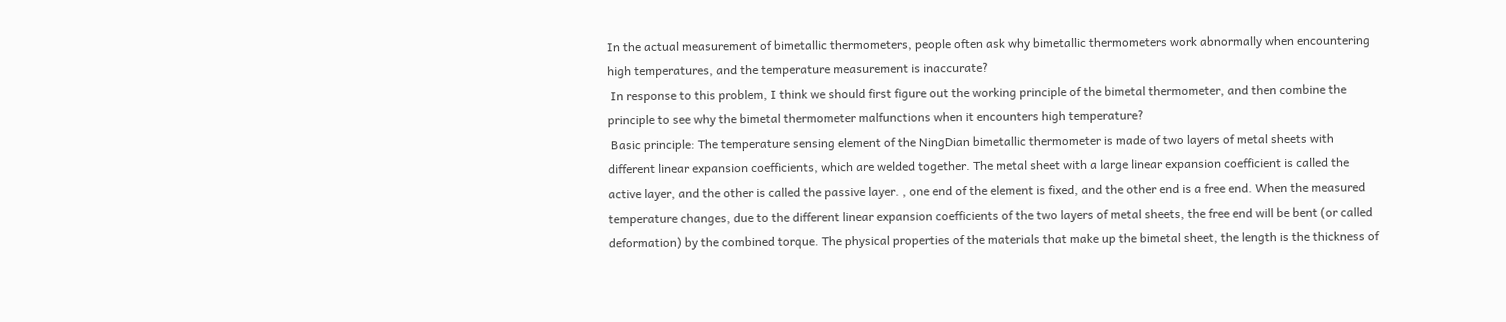In the actual measurement of bimetallic thermometers, people often ask why bimetallic thermometers work abnormally when encountering high temperatures, and the temperature measurement is inaccurate?
 In response to this problem, I think we should first figure out the working principle of the bimetal thermometer, and then combine the principle to see why the bimetal thermometer malfunctions when it encounters high temperature?
 Basic principle: The temperature sensing element of the NingDian bimetallic thermometer is made of two layers of metal sheets with different linear expansion coefficients, which are welded together. The metal sheet with a large linear expansion coefficient is called the active layer, and the other is called the passive layer. , one end of the element is fixed, and the other end is a free end. When the measured temperature changes, due to the different linear expansion coefficients of the two layers of metal sheets, the free end will be bent (or called deformation) by the combined torque. The physical properties of the materials that make up the bimetal sheet, the length is the thickness of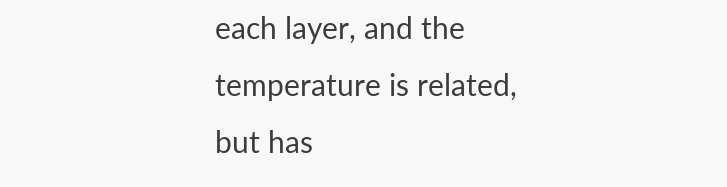each layer, and the temperature is related, but has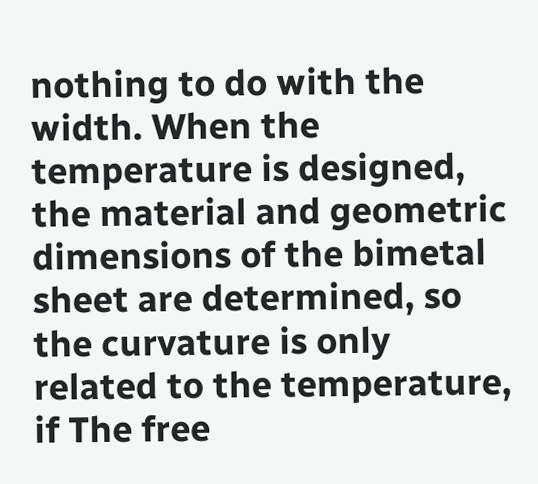nothing to do with the width. When the temperature is designed, the material and geometric dimensions of the bimetal sheet are determined, so the curvature is only related to the temperature, if The free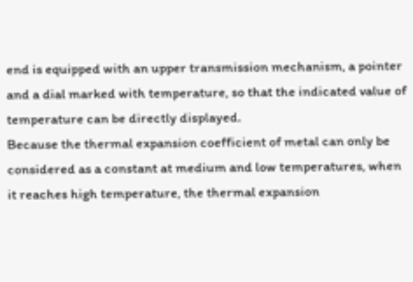end is equipped with an upper transmission mechanism, a pointer and a dial marked with temperature, so that the indicated value of temperature can be directly displayed.
Because the thermal expansion coefficient of metal can only be considered as a constant at medium and low temperatures, when it reaches high temperature, the thermal expansion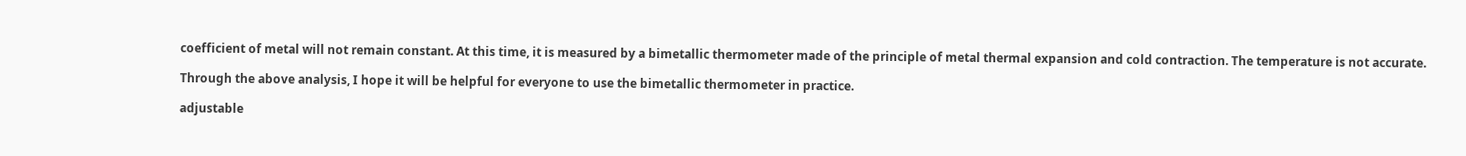coefficient of metal will not remain constant. At this time, it is measured by a bimetallic thermometer made of the principle of metal thermal expansion and cold contraction. The temperature is not accurate.

Through the above analysis, I hope it will be helpful for everyone to use the bimetallic thermometer in practice.

adjustable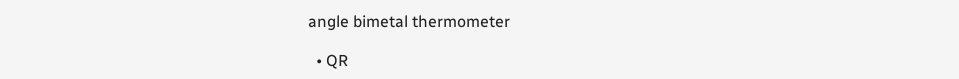angle bimetal thermometer

  • QR